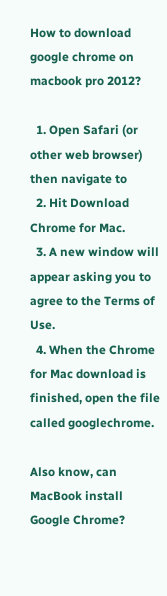How to download google chrome on macbook pro 2012?

  1. Open Safari (or other web browser) then navigate to
  2. Hit Download Chrome for Mac.
  3. A new window will appear asking you to agree to the Terms of Use.
  4. When the Chrome for Mac download is finished, open the file called googlechrome.

Also know, can MacBook install Google Chrome?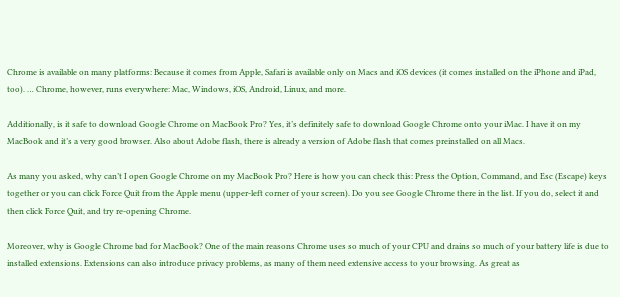Chrome is available on many platforms: Because it comes from Apple, Safari is available only on Macs and iOS devices (it comes installed on the iPhone and iPad, too). … Chrome, however, runs everywhere: Mac, Windows, iOS, Android, Linux, and more.

Additionally, is it safe to download Google Chrome on MacBook Pro? Yes, it’s definitely safe to download Google Chrome onto your iMac. I have it on my MacBook and it’s a very good browser. Also about Adobe flash, there is already a version of Adobe flash that comes preinstalled on all Macs.

As many you asked, why can’t I open Google Chrome on my MacBook Pro? Here is how you can check this: Press the Option, Command, and Esc (Escape) keys together or you can click Force Quit from the Apple menu (upper-left corner of your screen). Do you see Google Chrome there in the list. If you do, select it and then click Force Quit, and try re-opening Chrome.

Moreover, why is Google Chrome bad for MacBook? One of the main reasons Chrome uses so much of your CPU and drains so much of your battery life is due to installed extensions. Extensions can also introduce privacy problems, as many of them need extensive access to your browsing. As great as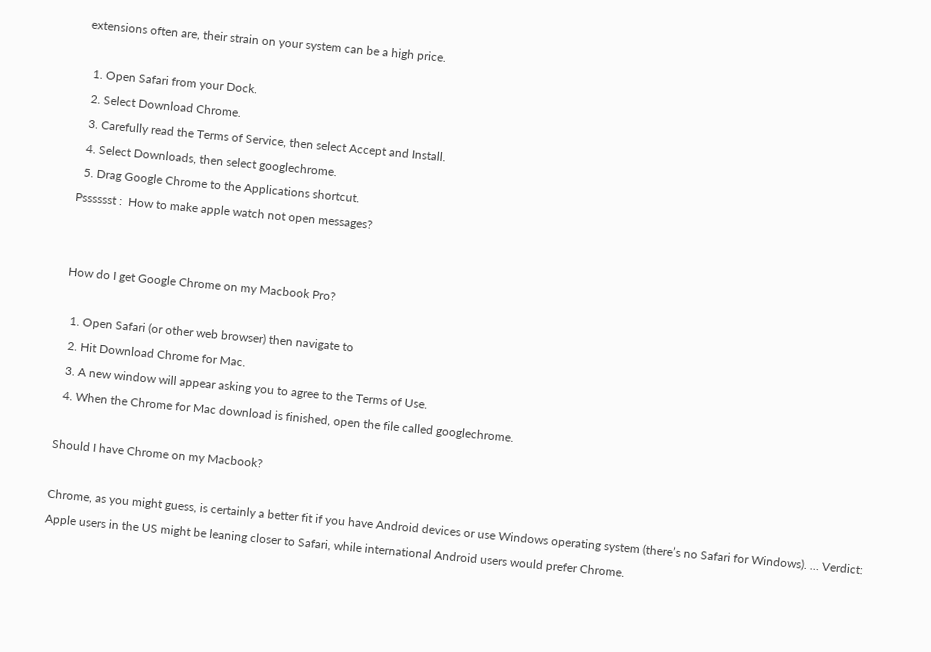extensions often are, their strain on your system can be a high price.

  1. Open Safari from your Dock.
  2. Select Download Chrome.
  3. Carefully read the Terms of Service, then select Accept and Install.
  4. Select Downloads, then select googlechrome.
  5. Drag Google Chrome to the Applications shortcut.
Psssssst :  How to make apple watch not open messages?


How do I get Google Chrome on my Macbook Pro?

  1. Open Safari (or other web browser) then navigate to
  2. Hit Download Chrome for Mac.
  3. A new window will appear asking you to agree to the Terms of Use.
  4. When the Chrome for Mac download is finished, open the file called googlechrome.

Should I have Chrome on my Macbook?

Chrome, as you might guess, is certainly a better fit if you have Android devices or use Windows operating system (there’s no Safari for Windows). … Verdict: Apple users in the US might be leaning closer to Safari, while international Android users would prefer Chrome.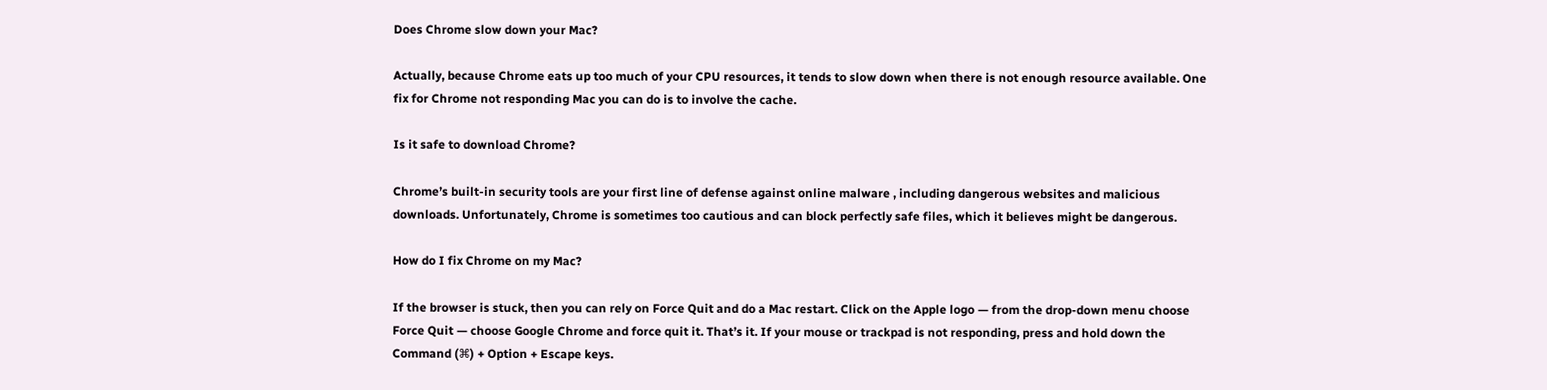Does Chrome slow down your Mac?

Actually, because Chrome eats up too much of your CPU resources, it tends to slow down when there is not enough resource available. One fix for Chrome not responding Mac you can do is to involve the cache.

Is it safe to download Chrome?

Chrome’s built-in security tools are your first line of defense against online malware , including dangerous websites and malicious downloads. Unfortunately, Chrome is sometimes too cautious and can block perfectly safe files, which it believes might be dangerous.

How do I fix Chrome on my Mac?

If the browser is stuck, then you can rely on Force Quit and do a Mac restart. Click on the Apple logo — from the drop-down menu choose Force Quit — choose Google Chrome and force quit it. That’s it. If your mouse or trackpad is not responding, press and hold down the Command (⌘) + Option + Escape keys.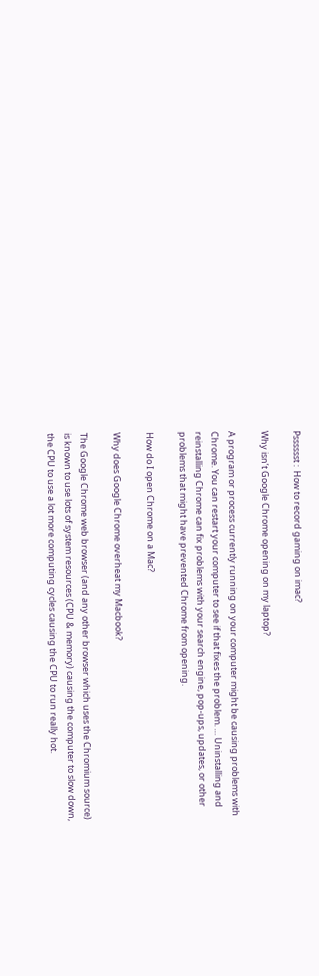Psssssst :  How to record gaming on imac?

Why isn’t Google Chrome opening on my laptop?

A program or process currently running on your computer might be causing problems with Chrome. You can restart your computer to see if that fixes the problem. … Uninstalling and reinstalling Chrome can fix problems with your search engine, pop-ups, updates, or other problems that might have prevented Chrome from opening.

How do I open Chrome on a Mac?

Why does Google Chrome overheat my Macbook?

The Google Chrome web browser (and any other browser which uses the Chromium source) is known to use lots of system resources (CPU & memory) causing the computer to slow down, the CPU to use a lot more computing cycles causing the CPU to run really hot.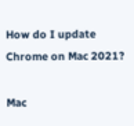How do I update Chrome on Mac 2021?

Mac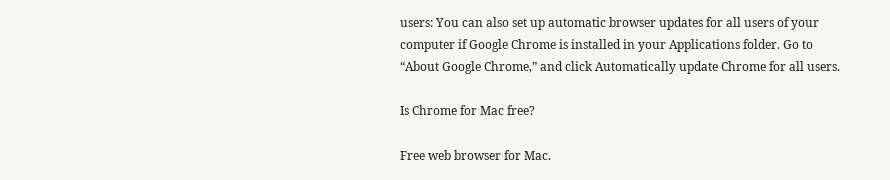users: You can also set up automatic browser updates for all users of your computer if Google Chrome is installed in your Applications folder. Go to “About Google Chrome,” and click Automatically update Chrome for all users.

Is Chrome for Mac free?

Free web browser for Mac.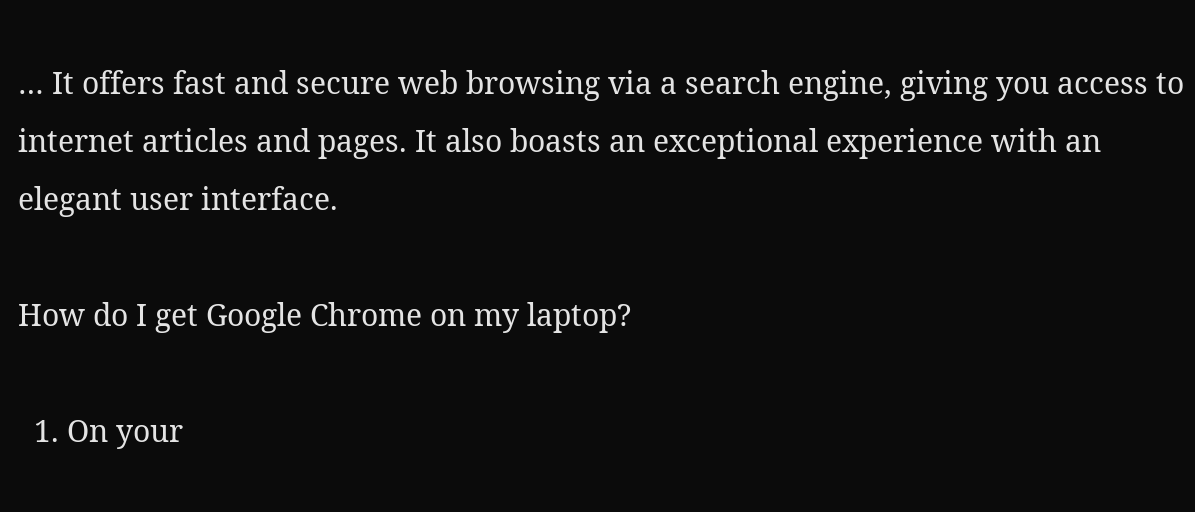… It offers fast and secure web browsing via a search engine, giving you access to internet articles and pages. It also boasts an exceptional experience with an elegant user interface.

How do I get Google Chrome on my laptop?

  1. On your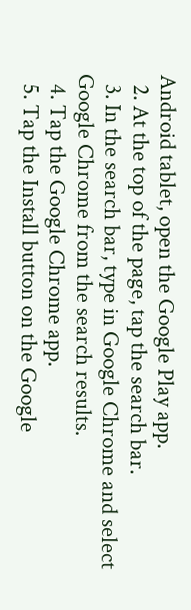Android tablet, open the Google Play app.
  2. At the top of the page, tap the search bar.
  3. In the search bar, type in Google Chrome and select Google Chrome from the search results.
  4. Tap the Google Chrome app.
  5. Tap the Install button on the Google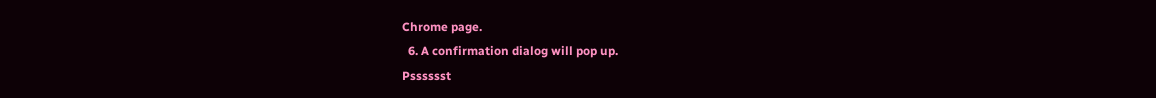Chrome page.
  6. A confirmation dialog will pop up.
Psssssst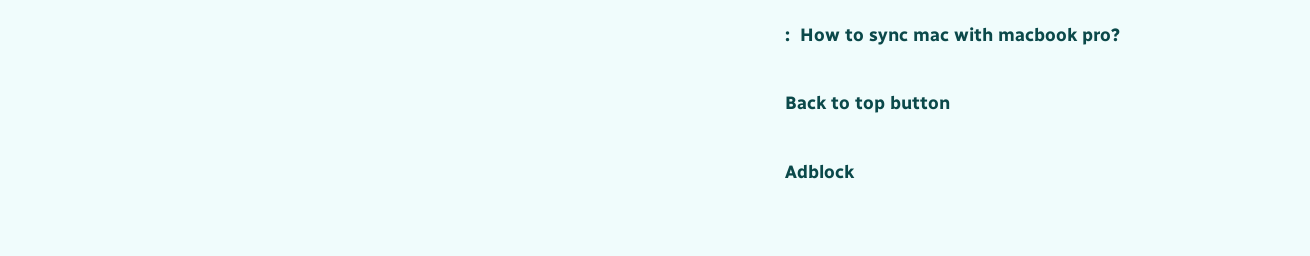:  How to sync mac with macbook pro?

Back to top button

Adblock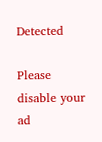Detected

Please disable your ad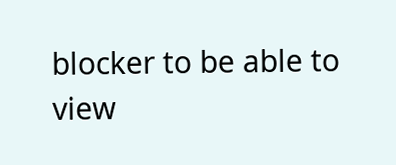blocker to be able to view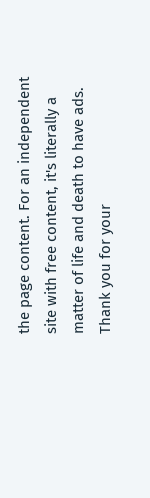the page content. For an independent site with free content, it's literally a matter of life and death to have ads. Thank you for your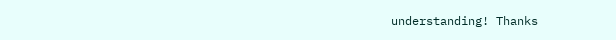understanding! Thanks